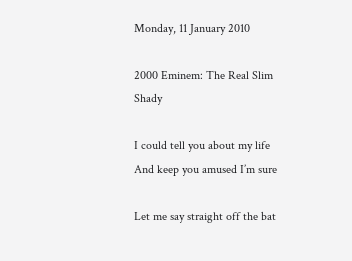Monday, 11 January 2010

2000 Eminem: The Real Slim Shady

I could tell you about my life
And keep you amused I’m sure

Let me say straight off the bat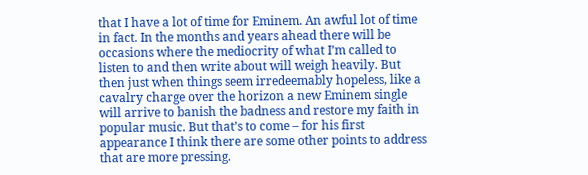that I have a lot of time for Eminem. An awful lot of time in fact. In the months and years ahead there will be occasions where the mediocrity of what I’m called to listen to and then write about will weigh heavily. But then just when things seem irredeemably hopeless, like a cavalry charge over the horizon a new Eminem single will arrive to banish the badness and restore my faith in popular music. But that’s to come – for his first appearance I think there are some other points to address that are more pressing.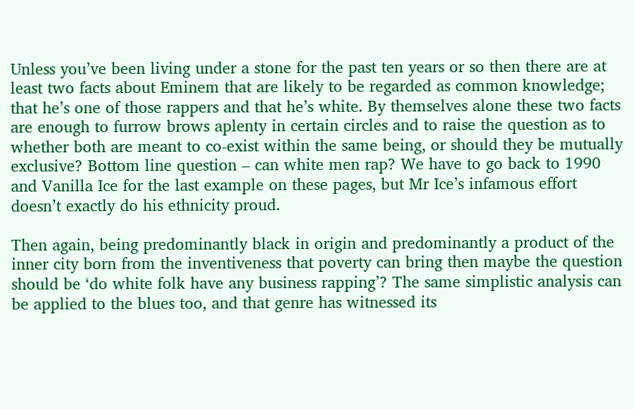Unless you’ve been living under a stone for the past ten years or so then there are at least two facts about Eminem that are likely to be regarded as common knowledge; that he’s one of those rappers and that he’s white. By themselves alone these two facts are enough to furrow brows aplenty in certain circles and to raise the question as to whether both are meant to co-exist within the same being, or should they be mutually exclusive? Bottom line question – can white men rap? We have to go back to 1990 and Vanilla Ice for the last example on these pages, but Mr Ice’s infamous effort doesn’t exactly do his ethnicity proud.

Then again, being predominantly black in origin and predominantly a product of the inner city born from the inventiveness that poverty can bring then maybe the question should be ‘do white folk have any business rapping’? The same simplistic analysis can be applied to the blues too, and that genre has witnessed its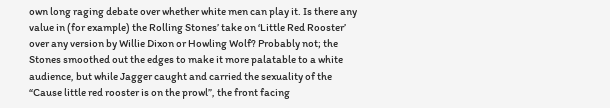own long raging debate over whether white men can play it. Is there any value in (for example) the Rolling Stones’ take on ‘Little Red Rooster’ over any version by Willie Dixon or Howling Wolf? Probably not; the Stones smoothed out the edges to make it more palatable to a white audience, but while Jagger caught and carried the sexuality of the “Cause little red rooster is on the prowl”, the front facing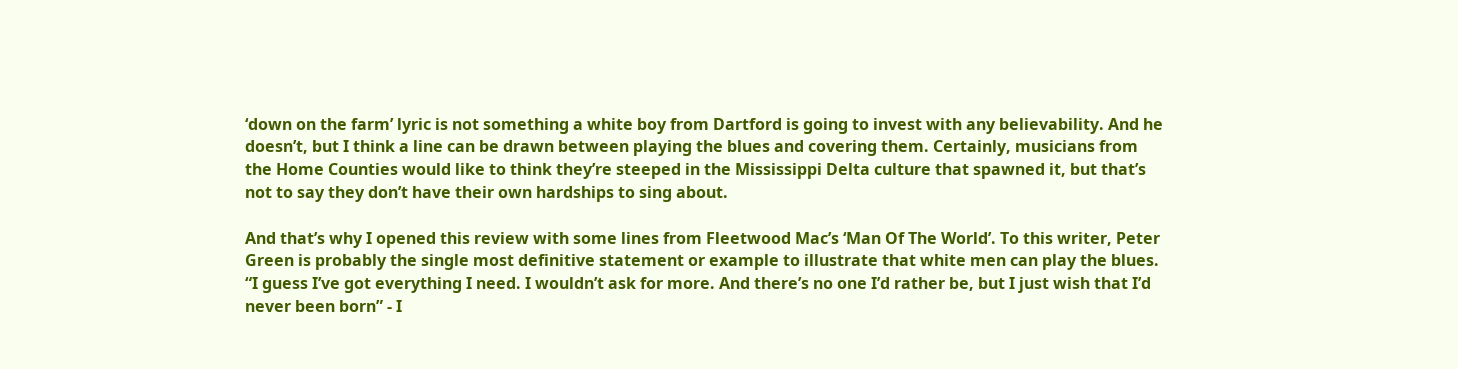‘down on the farm’ lyric is not something a white boy from Dartford is going to invest with any believability. And he doesn’t, but I think a line can be drawn between playing the blues and covering them. Certainly, musicians from the Home Counties would like to think they’re steeped in the Mississippi Delta culture that spawned it, but that’s not to say they don’t have their own hardships to sing about.

And that’s why I opened this review with some lines from Fleetwood Mac’s ‘Man Of The World’. To this writer, Peter Green is probably the single most definitive statement or example to illustrate that white men can play the blues. “I guess I’ve got everything I need. I wouldn’t ask for more. And there’s no one I’d rather be, but I just wish that I’d never been born” - I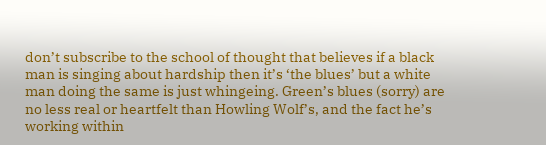don’t subscribe to the school of thought that believes if a black man is singing about hardship then it’s ‘the blues’ but a white man doing the same is just whingeing. Green’s blues (sorry) are no less real or heartfelt than Howling Wolf’s, and the fact he’s working within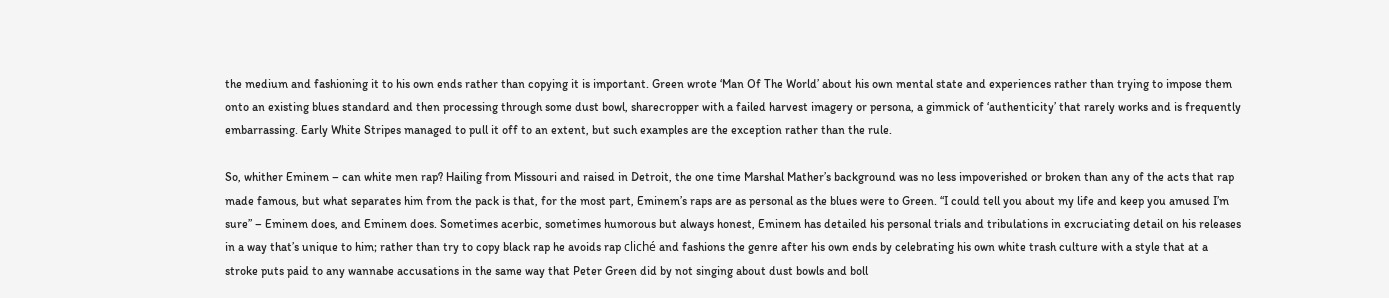the medium and fashioning it to his own ends rather than copying it is important. Green wrote ‘Man Of The World’ about his own mental state and experiences rather than trying to impose them onto an existing blues standard and then processing through some dust bowl, sharecropper with a failed harvest imagery or persona, a gimmick of ‘authenticity’ that rarely works and is frequently embarrassing. Early White Stripes managed to pull it off to an extent, but such examples are the exception rather than the rule.

So, whither Eminem – can white men rap? Hailing from Missouri and raised in Detroit, the one time Marshal Mather’s background was no less impoverished or broken than any of the acts that rap made famous, but what separates him from the pack is that, for the most part, Eminem’s raps are as personal as the blues were to Green. “I could tell you about my life and keep you amused I’m sure” – Eminem does, and Eminem does. Sometimes acerbic, sometimes humorous but always honest, Eminem has detailed his personal trials and tribulations in excruciating detail on his releases in a way that’s unique to him; rather than try to copy black rap he avoids rap cliché and fashions the genre after his own ends by celebrating his own white trash culture with a style that at a stroke puts paid to any wannabe accusations in the same way that Peter Green did by not singing about dust bowls and boll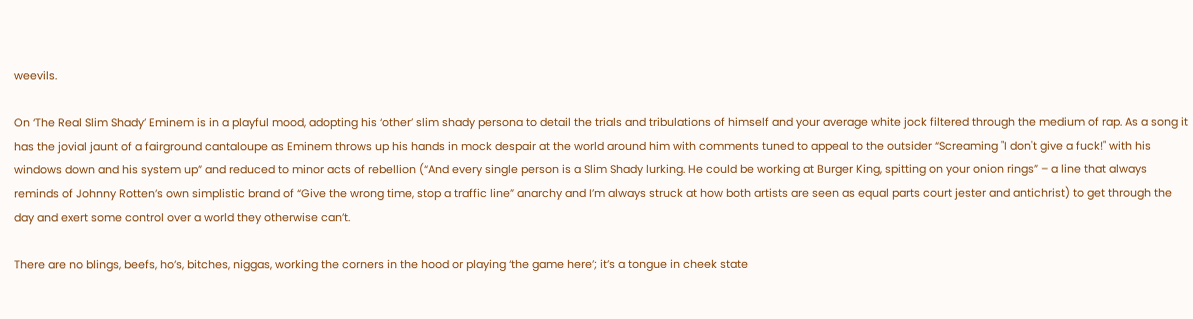weevils.

On ‘The Real Slim Shady’ Eminem is in a playful mood, adopting his ‘other’ slim shady persona to detail the trials and tribulations of himself and your average white jock filtered through the medium of rap. As a song it has the jovial jaunt of a fairground cantaloupe as Eminem throws up his hands in mock despair at the world around him with comments tuned to appeal to the outsider “Screaming "I don't give a fuck!" with his windows down and his system up” and reduced to minor acts of rebellion (“And every single person is a Slim Shady lurking. He could be working at Burger King, spitting on your onion rings” – a line that always reminds of Johnny Rotten’s own simplistic brand of “Give the wrong time, stop a traffic line” anarchy and I’m always struck at how both artists are seen as equal parts court jester and antichrist) to get through the day and exert some control over a world they otherwise can’t.

There are no blings, beefs, ho’s, bitches, niggas, working the corners in the hood or playing ‘the game here’; it’s a tongue in cheek state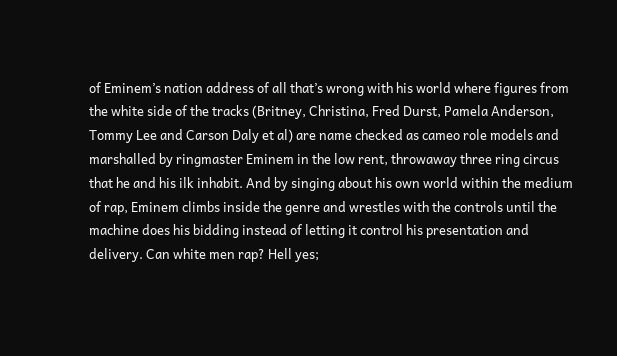of Eminem’s nation address of all that’s wrong with his world where figures from the white side of the tracks (Britney, Christina, Fred Durst, Pamela Anderson, Tommy Lee and Carson Daly et al) are name checked as cameo role models and marshalled by ringmaster Eminem in the low rent, throwaway three ring circus that he and his ilk inhabit. And by singing about his own world within the medium of rap, Eminem climbs inside the genre and wrestles with the controls until the machine does his bidding instead of letting it control his presentation and delivery. Can white men rap? Hell yes;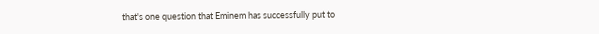that's one question that Eminem has successfully put to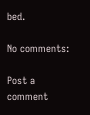bed.

No comments:

Post a comment